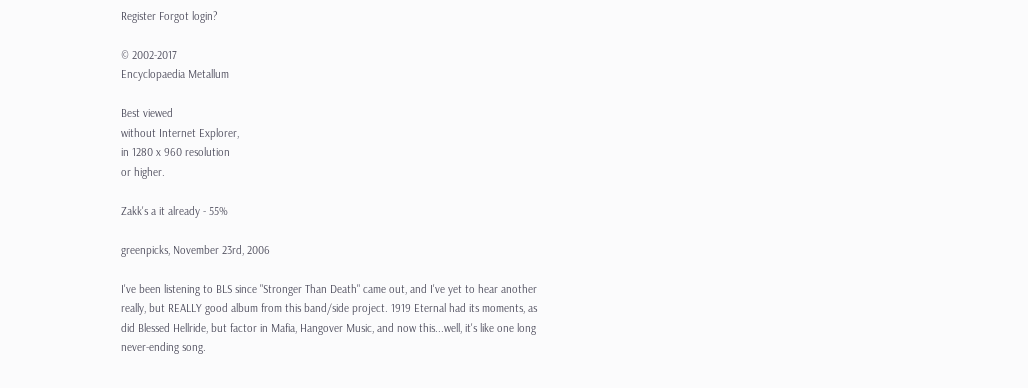Register Forgot login?

© 2002-2017
Encyclopaedia Metallum

Best viewed
without Internet Explorer,
in 1280 x 960 resolution
or higher.

Zakk's a it already - 55%

greenpicks, November 23rd, 2006

I've been listening to BLS since "Stronger Than Death" came out, and I've yet to hear another really, but REALLY good album from this band/side project. 1919 Eternal had its moments, as did Blessed Hellride, but factor in Mafia, Hangover Music, and now this...well, it's like one long never-ending song.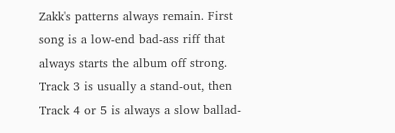Zakk's patterns always remain. First song is a low-end bad-ass riff that always starts the album off strong. Track 3 is usually a stand-out, then Track 4 or 5 is always a slow ballad-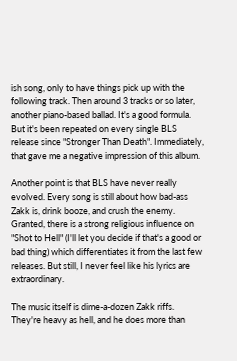ish song, only to have things pick up with the following track. Then around 3 tracks or so later, another piano-based ballad. It's a good formula. But it's been repeated on every single BLS release since "Stronger Than Death". Immediately, that gave me a negative impression of this album.

Another point is that BLS have never really evolved. Every song is still about how bad-ass Zakk is, drink booze, and crush the enemy. Granted, there is a strong religious influence on "Shot to Hell" (I'll let you decide if that's a good or bad thing) which differentiates it from the last few releases. But still, I never feel like his lyrics are extraordinary.

The music itself is dime-a-dozen Zakk riffs. They're heavy as hell, and he does more than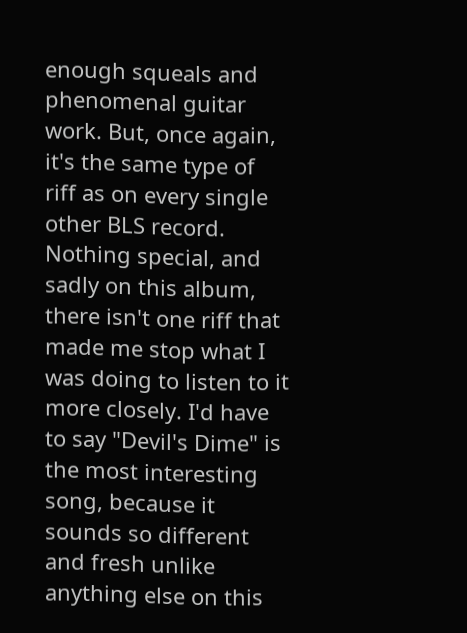enough squeals and phenomenal guitar work. But, once again, it's the same type of riff as on every single other BLS record. Nothing special, and sadly on this album, there isn't one riff that made me stop what I was doing to listen to it more closely. I'd have to say "Devil's Dime" is the most interesting song, because it sounds so different and fresh unlike anything else on this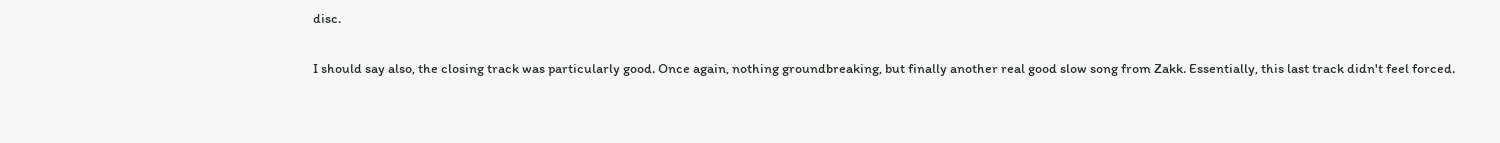disc.

I should say also, the closing track was particularly good. Once again, nothing groundbreaking, but finally another real good slow song from Zakk. Essentially, this last track didn't feel forced.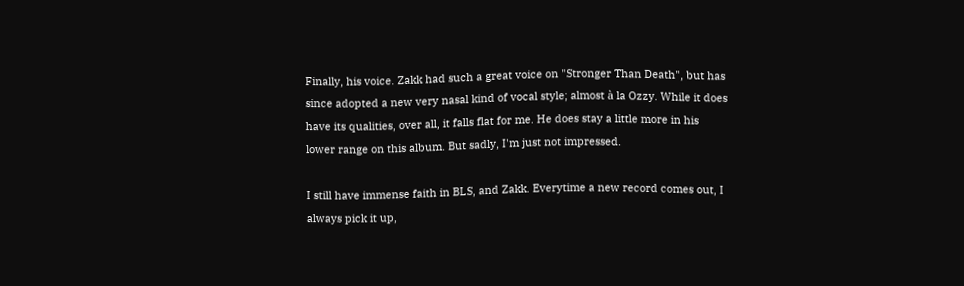Finally, his voice. Zakk had such a great voice on "Stronger Than Death", but has since adopted a new very nasal kind of vocal style; almost à la Ozzy. While it does have its qualities, over all, it falls flat for me. He does stay a little more in his lower range on this album. But sadly, I'm just not impressed.

I still have immense faith in BLS, and Zakk. Everytime a new record comes out, I always pick it up,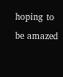hoping to be amazed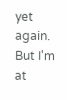yet again. But I'm at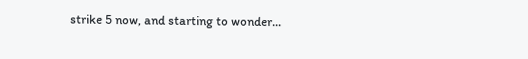strike 5 now, and starting to wonder...